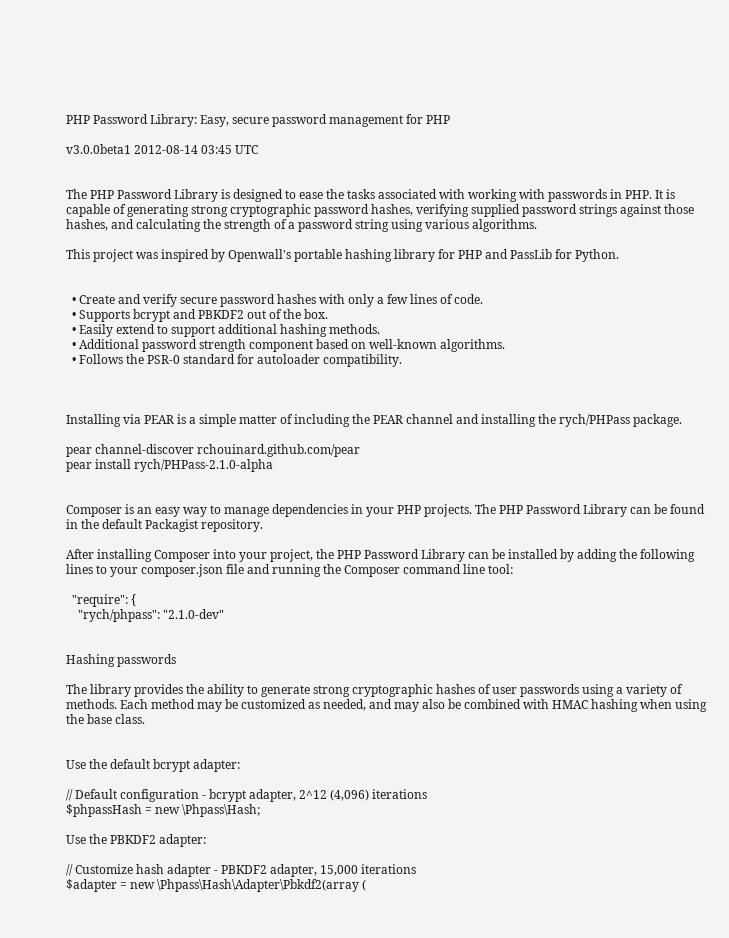PHP Password Library: Easy, secure password management for PHP

v3.0.0beta1 2012-08-14 03:45 UTC


The PHP Password Library is designed to ease the tasks associated with working with passwords in PHP. It is capable of generating strong cryptographic password hashes, verifying supplied password strings against those hashes, and calculating the strength of a password string using various algorithms.

This project was inspired by Openwall's portable hashing library for PHP and PassLib for Python.


  • Create and verify secure password hashes with only a few lines of code.
  • Supports bcrypt and PBKDF2 out of the box.
  • Easily extend to support additional hashing methods.
  • Additional password strength component based on well-known algorithms.
  • Follows the PSR-0 standard for autoloader compatibility.



Installing via PEAR is a simple matter of including the PEAR channel and installing the rych/PHPass package.

pear channel-discover rchouinard.github.com/pear
pear install rych/PHPass-2.1.0-alpha


Composer is an easy way to manage dependencies in your PHP projects. The PHP Password Library can be found in the default Packagist repository.

After installing Composer into your project, the PHP Password Library can be installed by adding the following lines to your composer.json file and running the Composer command line tool:

  "require": {
    "rych/phpass": "2.1.0-dev"


Hashing passwords

The library provides the ability to generate strong cryptographic hashes of user passwords using a variety of methods. Each method may be customized as needed, and may also be combined with HMAC hashing when using the base class.


Use the default bcrypt adapter:

// Default configuration - bcrypt adapter, 2^12 (4,096) iterations
$phpassHash = new \Phpass\Hash;

Use the PBKDF2 adapter:

// Customize hash adapter - PBKDF2 adapter, 15,000 iterations
$adapter = new \Phpass\Hash\Adapter\Pbkdf2(array (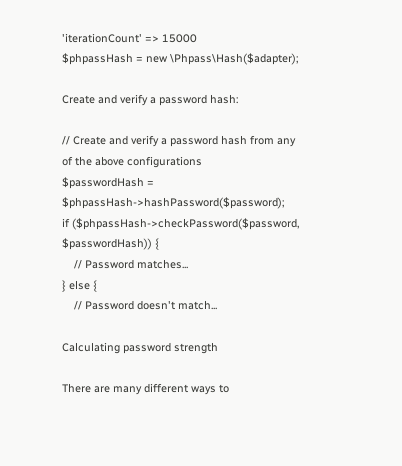'iterationCount' => 15000
$phpassHash = new \Phpass\Hash($adapter);

Create and verify a password hash:

// Create and verify a password hash from any of the above configurations
$passwordHash = $phpassHash->hashPassword($password);
if ($phpassHash->checkPassword($password, $passwordHash)) {
    // Password matches...
} else {
    // Password doesn't match...

Calculating password strength

There are many different ways to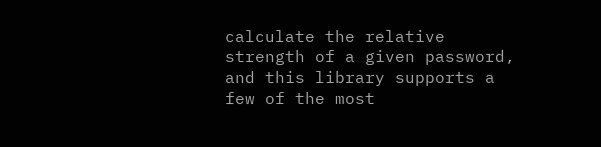calculate the relative strength of a given password, and this library supports a few of the most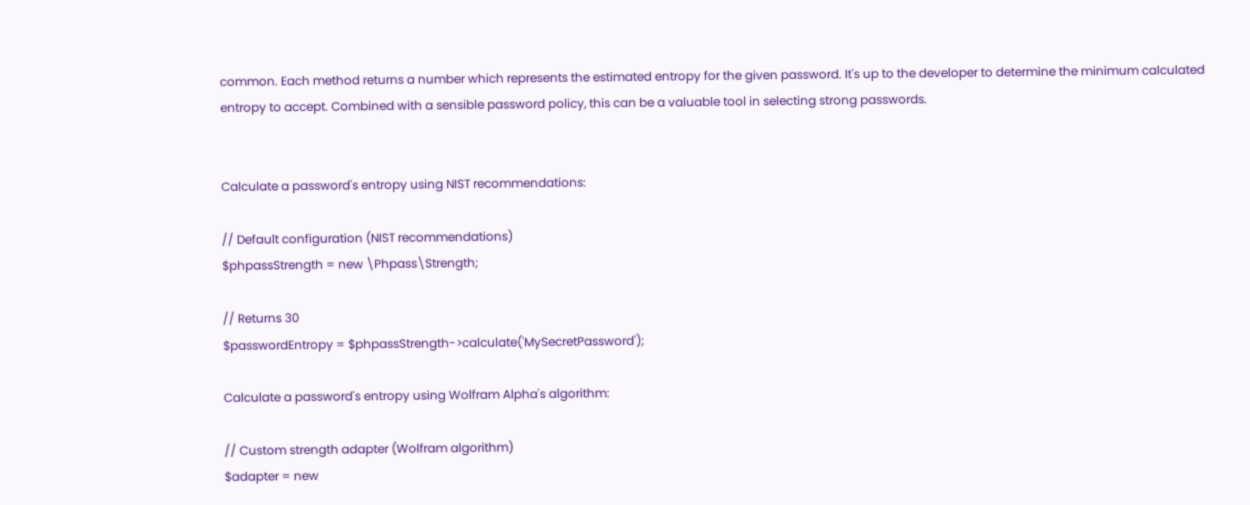common. Each method returns a number which represents the estimated entropy for the given password. It's up to the developer to determine the minimum calculated entropy to accept. Combined with a sensible password policy, this can be a valuable tool in selecting strong passwords.


Calculate a password's entropy using NIST recommendations:

// Default configuration (NIST recommendations)
$phpassStrength = new \Phpass\Strength;

// Returns 30
$passwordEntropy = $phpassStrength->calculate('MySecretPassword');

Calculate a password's entropy using Wolfram Alpha's algorithm:

// Custom strength adapter (Wolfram algorithm)
$adapter = new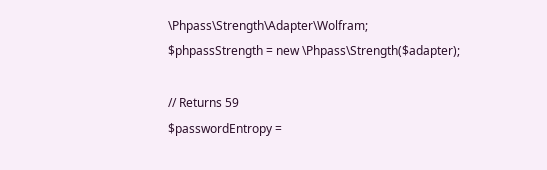\Phpass\Strength\Adapter\Wolfram;
$phpassStrength = new \Phpass\Strength($adapter);

// Returns 59
$passwordEntropy =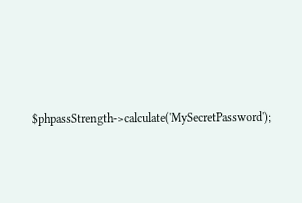$phpassStrength->calculate('MySecretPassword');